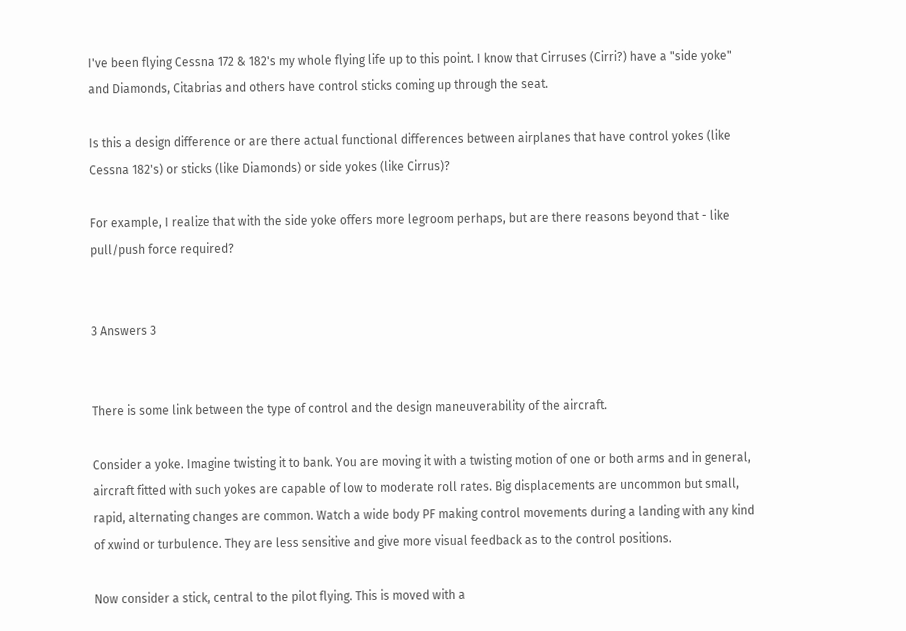I've been flying Cessna 172 & 182's my whole flying life up to this point. I know that Cirruses (Cirri?) have a "side yoke" and Diamonds, Citabrias and others have control sticks coming up through the seat.

Is this a design difference or are there actual functional differences between airplanes that have control yokes (like Cessna 182's) or sticks (like Diamonds) or side yokes (like Cirrus)?

For example, I realize that with the side yoke offers more legroom perhaps, but are there reasons beyond that - like pull/push force required?


3 Answers 3


There is some link between the type of control and the design maneuverability of the aircraft.

Consider a yoke. Imagine twisting it to bank. You are moving it with a twisting motion of one or both arms and in general, aircraft fitted with such yokes are capable of low to moderate roll rates. Big displacements are uncommon but small, rapid, alternating changes are common. Watch a wide body PF making control movements during a landing with any kind of xwind or turbulence. They are less sensitive and give more visual feedback as to the control positions.

Now consider a stick, central to the pilot flying. This is moved with a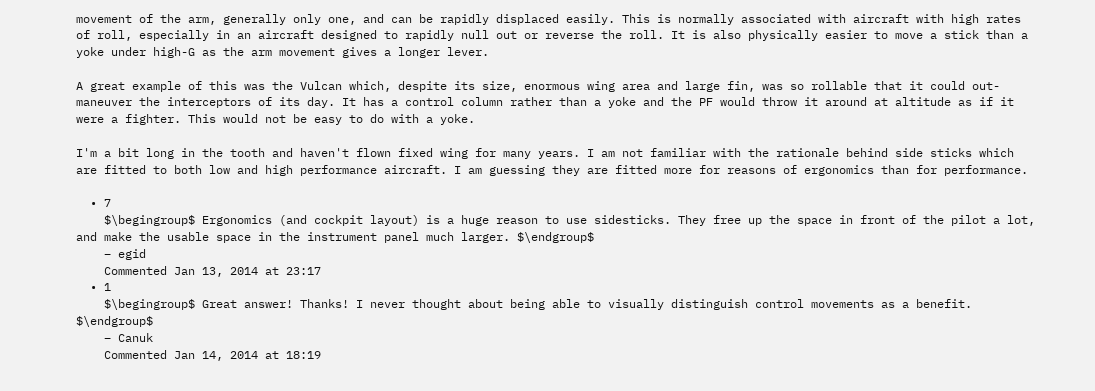movement of the arm, generally only one, and can be rapidly displaced easily. This is normally associated with aircraft with high rates of roll, especially in an aircraft designed to rapidly null out or reverse the roll. It is also physically easier to move a stick than a yoke under high-G as the arm movement gives a longer lever.

A great example of this was the Vulcan which, despite its size, enormous wing area and large fin, was so rollable that it could out-maneuver the interceptors of its day. It has a control column rather than a yoke and the PF would throw it around at altitude as if it were a fighter. This would not be easy to do with a yoke.

I'm a bit long in the tooth and haven't flown fixed wing for many years. I am not familiar with the rationale behind side sticks which are fitted to both low and high performance aircraft. I am guessing they are fitted more for reasons of ergonomics than for performance.

  • 7
    $\begingroup$ Ergonomics (and cockpit layout) is a huge reason to use sidesticks. They free up the space in front of the pilot a lot, and make the usable space in the instrument panel much larger. $\endgroup$
    – egid
    Commented Jan 13, 2014 at 23:17
  • 1
    $\begingroup$ Great answer! Thanks! I never thought about being able to visually distinguish control movements as a benefit. $\endgroup$
    – Canuk
    Commented Jan 14, 2014 at 18:19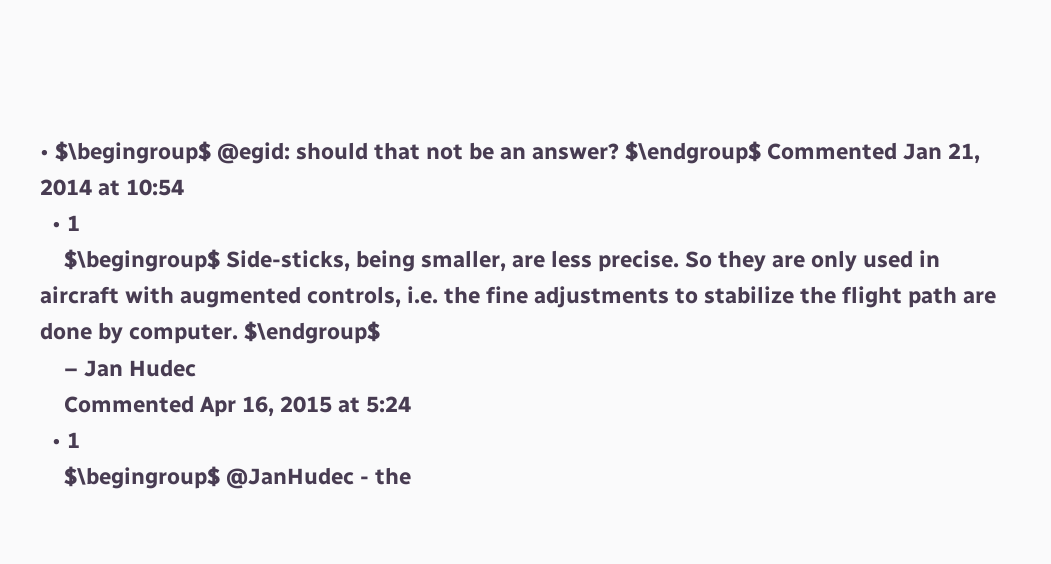• $\begingroup$ @egid: should that not be an answer? $\endgroup$ Commented Jan 21, 2014 at 10:54
  • 1
    $\begingroup$ Side-sticks, being smaller, are less precise. So they are only used in aircraft with augmented controls, i.e. the fine adjustments to stabilize the flight path are done by computer. $\endgroup$
    – Jan Hudec
    Commented Apr 16, 2015 at 5:24
  • 1
    $\begingroup$ @JanHudec - the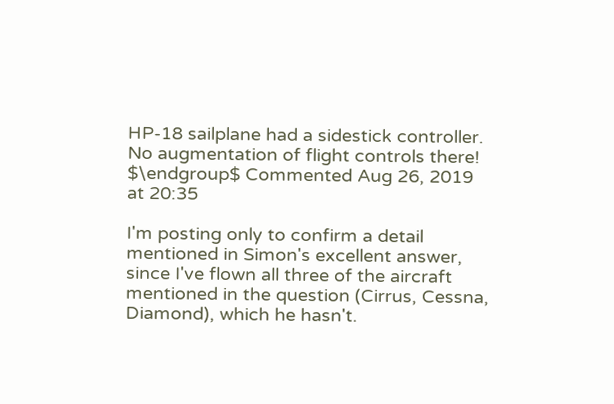HP-18 sailplane had a sidestick controller. No augmentation of flight controls there! $\endgroup$ Commented Aug 26, 2019 at 20:35

I'm posting only to confirm a detail mentioned in Simon's excellent answer, since I've flown all three of the aircraft mentioned in the question (Cirrus, Cessna, Diamond), which he hasn't.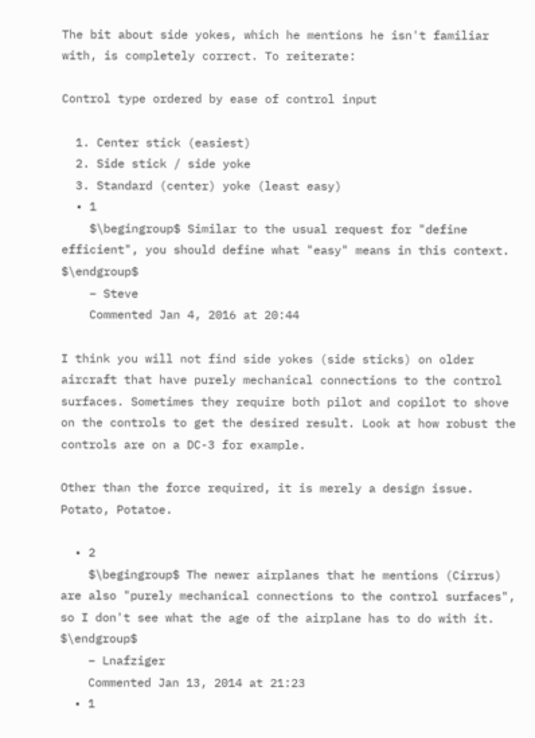The bit about side yokes, which he mentions he isn't familiar with, is completely correct. To reiterate:

Control type ordered by ease of control input

  1. Center stick (easiest)
  2. Side stick / side yoke
  3. Standard (center) yoke (least easy)
  • 1
    $\begingroup$ Similar to the usual request for "define efficient", you should define what "easy" means in this context. $\endgroup$
    – Steve
    Commented Jan 4, 2016 at 20:44

I think you will not find side yokes (side sticks) on older aircraft that have purely mechanical connections to the control surfaces. Sometimes they require both pilot and copilot to shove on the controls to get the desired result. Look at how robust the controls are on a DC-3 for example.

Other than the force required, it is merely a design issue. Potato, Potatoe.

  • 2
    $\begingroup$ The newer airplanes that he mentions (Cirrus) are also "purely mechanical connections to the control surfaces", so I don't see what the age of the airplane has to do with it. $\endgroup$
    – Lnafziger
    Commented Jan 13, 2014 at 21:23
  • 1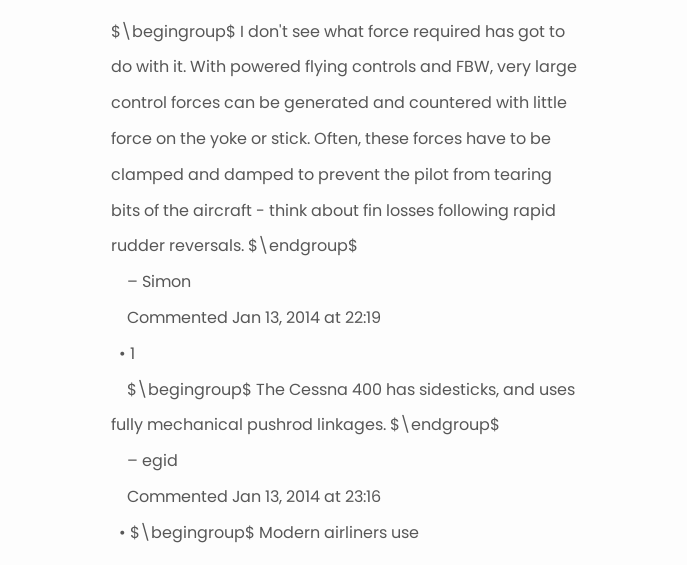$\begingroup$ I don't see what force required has got to do with it. With powered flying controls and FBW, very large control forces can be generated and countered with little force on the yoke or stick. Often, these forces have to be clamped and damped to prevent the pilot from tearing bits of the aircraft - think about fin losses following rapid rudder reversals. $\endgroup$
    – Simon
    Commented Jan 13, 2014 at 22:19
  • 1
    $\begingroup$ The Cessna 400 has sidesticks, and uses fully mechanical pushrod linkages. $\endgroup$
    – egid
    Commented Jan 13, 2014 at 23:16
  • $\begingroup$ Modern airliners use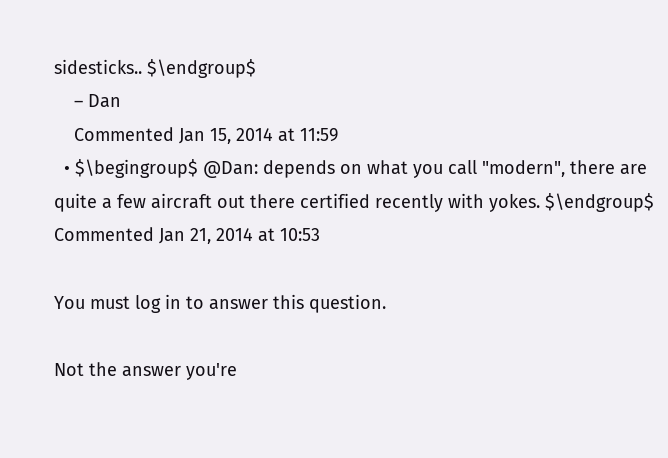sidesticks.. $\endgroup$
    – Dan
    Commented Jan 15, 2014 at 11:59
  • $\begingroup$ @Dan: depends on what you call "modern", there are quite a few aircraft out there certified recently with yokes. $\endgroup$ Commented Jan 21, 2014 at 10:53

You must log in to answer this question.

Not the answer you're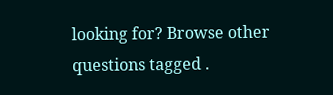looking for? Browse other questions tagged .